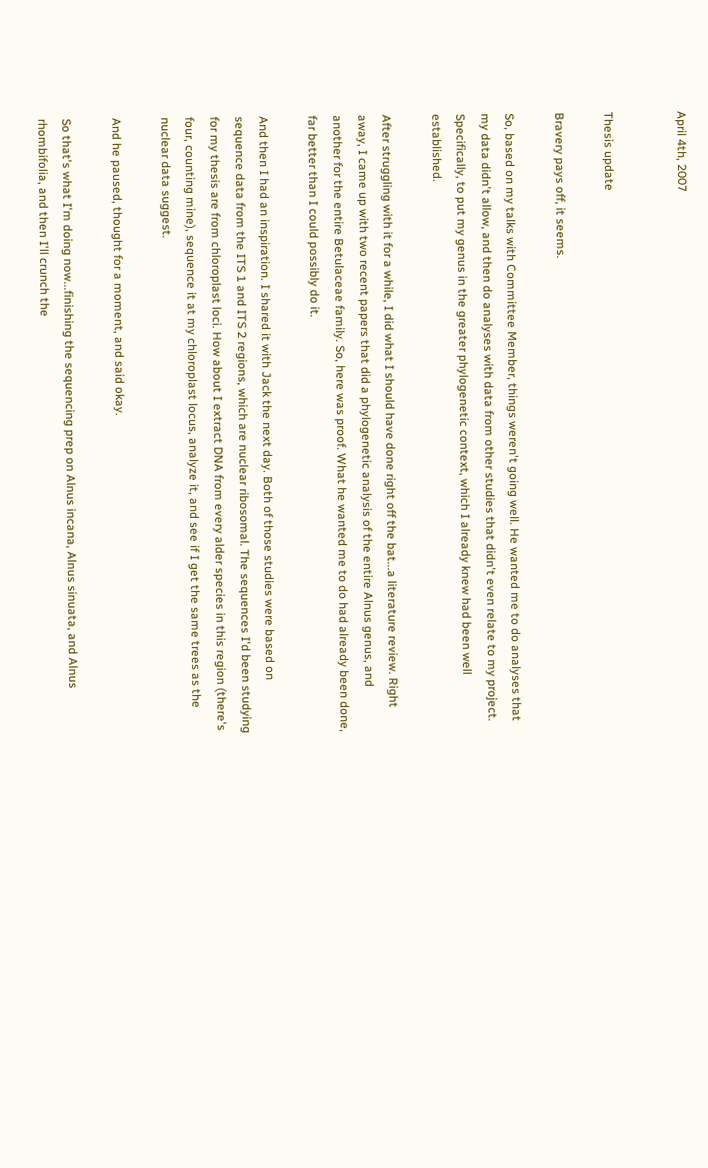April 4th, 2007


Thesis update

Bravery pays off, it seems.

So, based on my talks with Committee Member, things weren't going well. He wanted me to do analyses that my data didn't allow, and then do analyses with data from other studies that didn't even relate to my project. Specifically, to put my genus in the greater phylogenetic context, which I already knew had been well established.

After struggling with it for a while, I did what I should have done right off the bat...a literature review. Right away, I came up with two recent papers that did a phylogenetic analysis of the entire Alnus genus, and another for the entire Betulaceae family. So, here was proof. What he wanted me to do had already been done, far better than I could possibly do it.

And then I had an inspiration. I shared it with Jack the next day. Both of those studies were based on sequence data from the ITS 1 and ITS 2 regions, which are nuclear ribosomal. The sequences I'd been studying for my thesis are from chloroplast loci. How about I extract DNA from every alder species in this region (there's four, counting mine), sequence it at my chloroplast locus, analyze it, and see if I get the same trees as the nuclear data suggest.

And he paused, thought for a moment, and said okay.

So that's what I'm doing now...finishing the sequencing prep on Alnus incana, Alnus sinuata, and Alnus rhombifolia, and then I'll crunch the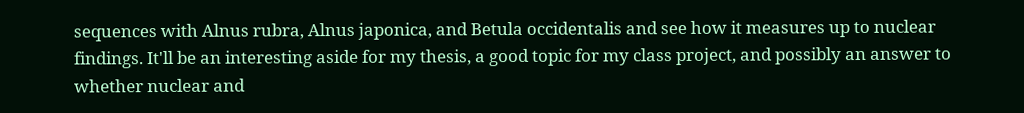sequences with Alnus rubra, Alnus japonica, and Betula occidentalis and see how it measures up to nuclear findings. It'll be an interesting aside for my thesis, a good topic for my class project, and possibly an answer to whether nuclear and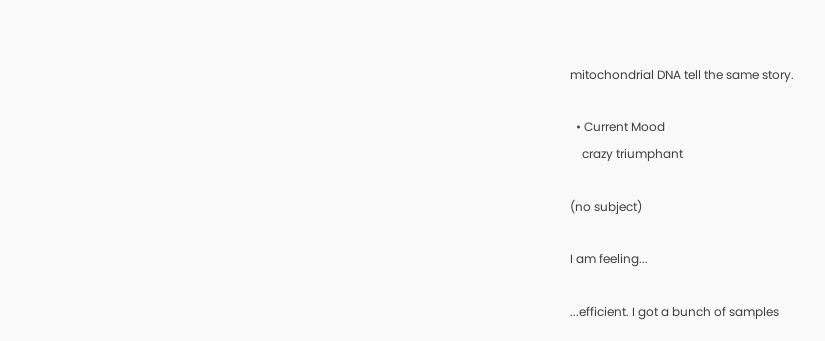mitochondrial DNA tell the same story.

  • Current Mood
    crazy triumphant

(no subject)

I am feeling...

...efficient. I got a bunch of samples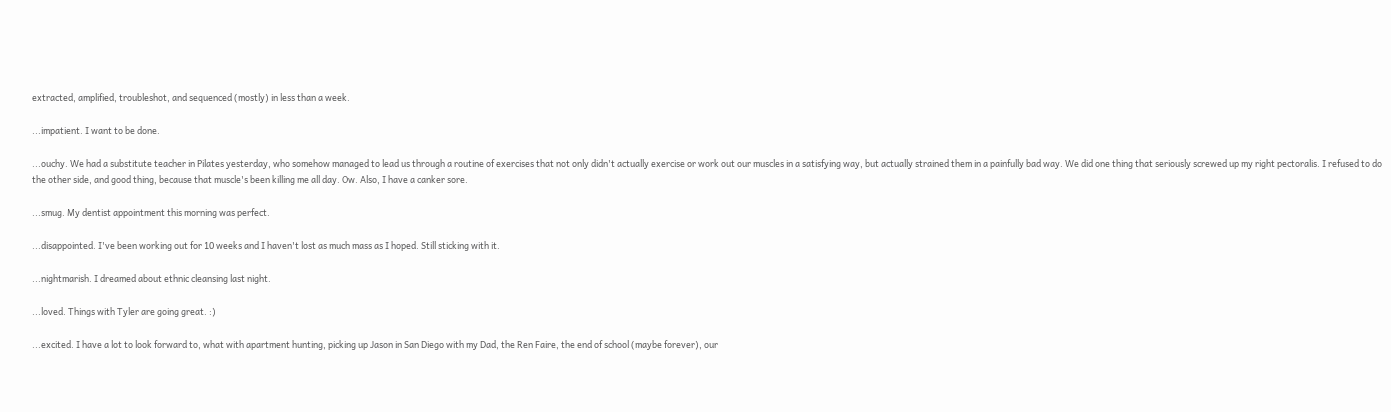extracted, amplified, troubleshot, and sequenced (mostly) in less than a week.

...impatient. I want to be done.

...ouchy. We had a substitute teacher in Pilates yesterday, who somehow managed to lead us through a routine of exercises that not only didn't actually exercise or work out our muscles in a satisfying way, but actually strained them in a painfully bad way. We did one thing that seriously screwed up my right pectoralis. I refused to do the other side, and good thing, because that muscle's been killing me all day. Ow. Also, I have a canker sore.

...smug. My dentist appointment this morning was perfect.

...disappointed. I've been working out for 10 weeks and I haven't lost as much mass as I hoped. Still sticking with it.

...nightmarish. I dreamed about ethnic cleansing last night.

...loved. Things with Tyler are going great. :)

...excited. I have a lot to look forward to, what with apartment hunting, picking up Jason in San Diego with my Dad, the Ren Faire, the end of school (maybe forever), our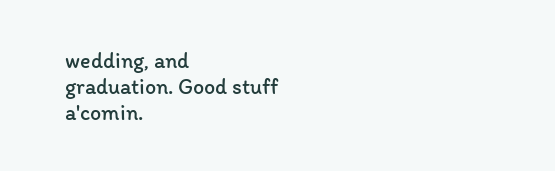wedding, and graduation. Good stuff a'comin.